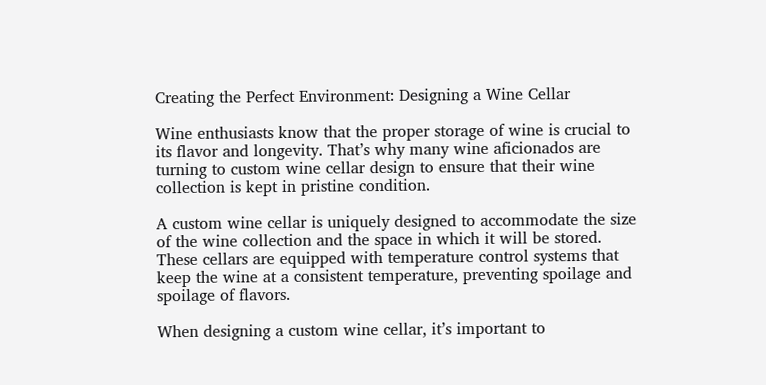Creating the Perfect Environment: Designing a Wine Cellar

Wine enthusiasts know that the proper storage of wine is crucial to its flavor and longevity. That’s why many wine aficionados are turning to custom wine cellar design to ensure that their wine collection is kept in pristine condition.

A custom wine cellar is uniquely designed to accommodate the size of the wine collection and the space in which it will be stored. These cellars are equipped with temperature control systems that keep the wine at a consistent temperature, preventing spoilage and spoilage of flavors.

When designing a custom wine cellar, it’s important to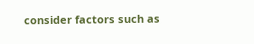consider factors such as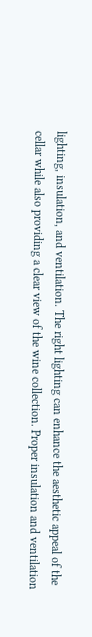lighting, insulation, and ventilation. The right lighting can enhance the aesthetic appeal of the cellar while also providing a clear view of the wine collection. Proper insulation and ventilation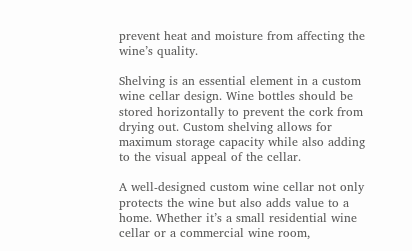prevent heat and moisture from affecting the wine’s quality.

Shelving is an essential element in a custom wine cellar design. Wine bottles should be stored horizontally to prevent the cork from drying out. Custom shelving allows for maximum storage capacity while also adding to the visual appeal of the cellar.

A well-designed custom wine cellar not only protects the wine but also adds value to a home. Whether it’s a small residential wine cellar or a commercial wine room,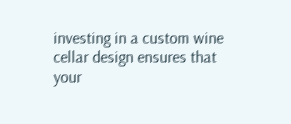investing in a custom wine cellar design ensures that your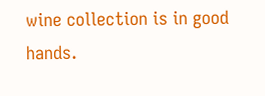wine collection is in good hands.